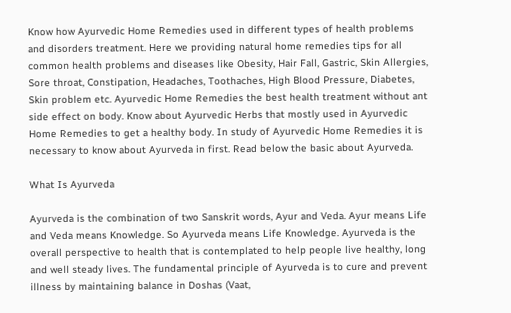Know how Ayurvedic Home Remedies used in different types of health problems and disorders treatment. Here we providing natural home remedies tips for all common health problems and diseases like Obesity, Hair Fall, Gastric, Skin Allergies, Sore throat, Constipation, Headaches, Toothaches, High Blood Pressure, Diabetes, Skin problem etc. Ayurvedic Home Remedies the best health treatment without ant side effect on body. Know about Ayurvedic Herbs that mostly used in Ayurvedic Home Remedies to get a healthy body. In study of Ayurvedic Home Remedies it is necessary to know about Ayurveda in first. Read below the basic about Ayurveda.

What Is Ayurveda

Ayurveda is the combination of two Sanskrit words, Ayur and Veda. Ayur means Life and Veda means Knowledge. So Ayurveda means Life Knowledge. Ayurveda is the overall perspective to health that is contemplated to help people live healthy, long and well steady lives. The fundamental principle of Ayurveda is to cure and prevent illness by maintaining balance in Doshas (Vaat,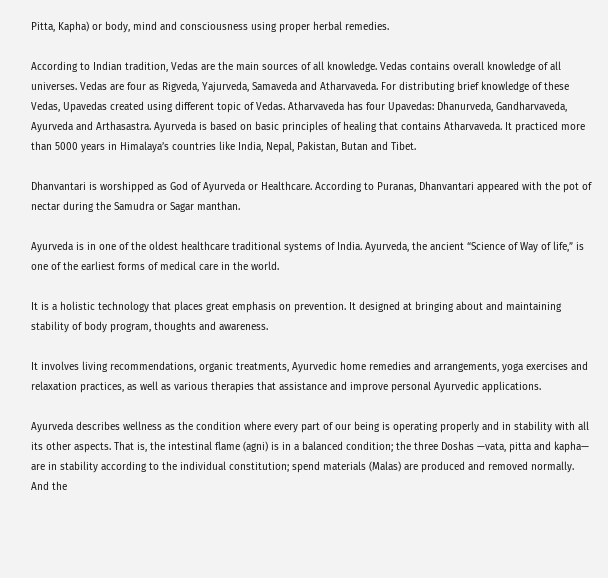Pitta, Kapha) or body, mind and consciousness using proper herbal remedies.

According to Indian tradition, Vedas are the main sources of all knowledge. Vedas contains overall knowledge of all universes. Vedas are four as Rigveda, Yajurveda, Samaveda and Atharvaveda. For distributing brief knowledge of these Vedas, Upavedas created using different topic of Vedas. Atharvaveda has four Upavedas: Dhanurveda, Gandharvaveda, Ayurveda and Arthasastra. Ayurveda is based on basic principles of healing that contains Atharvaveda. It practiced more than 5000 years in Himalaya’s countries like India, Nepal, Pakistan, Butan and Tibet.

Dhanvantari is worshipped as God of Ayurveda or Healthcare. According to Puranas, Dhanvantari appeared with the pot of nectar during the Samudra or Sagar manthan.

Ayurveda is in one of the oldest healthcare traditional systems of India. Ayurveda, the ancient “Science of Way of life,” is one of the earliest forms of medical care in the world.

It is a holistic technology that places great emphasis on prevention. It designed at bringing about and maintaining stability of body program, thoughts and awareness.

It involves living recommendations, organic treatments, Ayurvedic home remedies and arrangements, yoga exercises and relaxation practices, as well as various therapies that assistance and improve personal Ayurvedic applications.

Ayurveda describes wellness as the condition where every part of our being is operating properly and in stability with all its other aspects. That is, the intestinal flame (agni) is in a balanced condition; the three Doshas —vata, pitta and kapha— are in stability according to the individual constitution; spend materials (Malas) are produced and removed normally. And the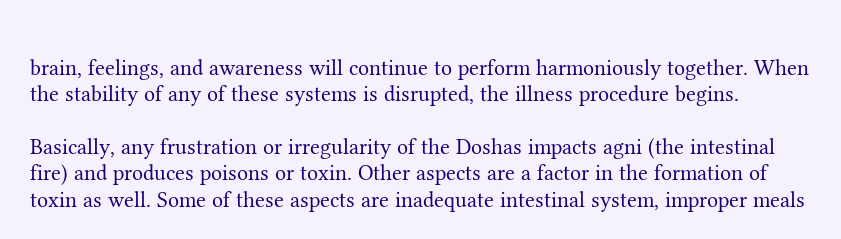brain, feelings, and awareness will continue to perform harmoniously together. When the stability of any of these systems is disrupted, the illness procedure begins.

Basically, any frustration or irregularity of the Doshas impacts agni (the intestinal fire) and produces poisons or toxin. Other aspects are a factor in the formation of toxin as well. Some of these aspects are inadequate intestinal system, improper meals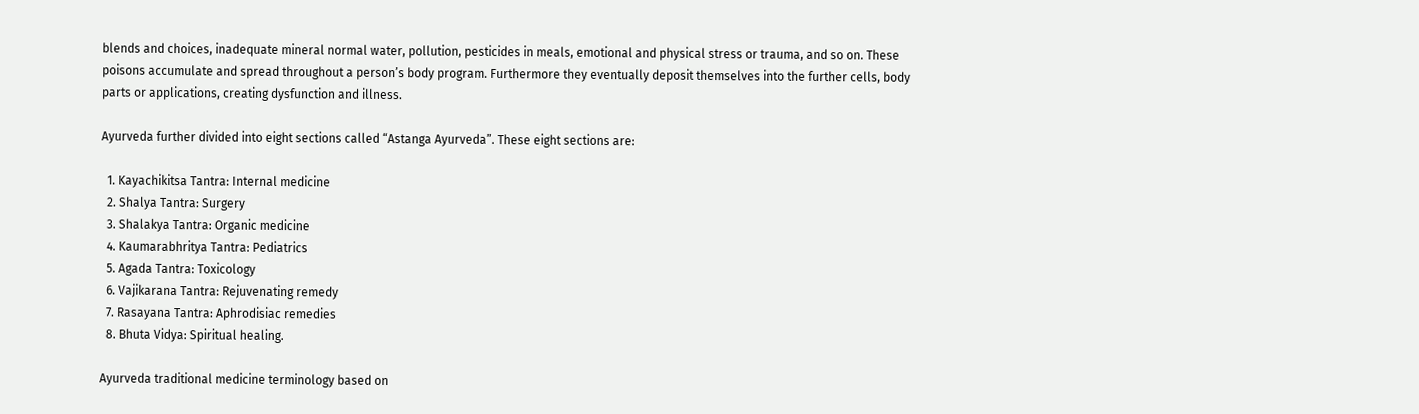blends and choices, inadequate mineral normal water, pollution, pesticides in meals, emotional and physical stress or trauma, and so on. These poisons accumulate and spread throughout a person’s body program. Furthermore they eventually deposit themselves into the further cells, body parts or applications, creating dysfunction and illness.

Ayurveda further divided into eight sections called “Astanga Ayurveda”. These eight sections are:

  1. Kayachikitsa Tantra: Internal medicine
  2. Shalya Tantra: Surgery
  3. Shalakya Tantra: Organic medicine
  4. Kaumarabhritya Tantra: Pediatrics
  5. Agada Tantra: Toxicology
  6. Vajikarana Tantra: Rejuvenating remedy
  7. Rasayana Tantra: Aphrodisiac remedies
  8. Bhuta Vidya: Spiritual healing.

Ayurveda traditional medicine terminology based on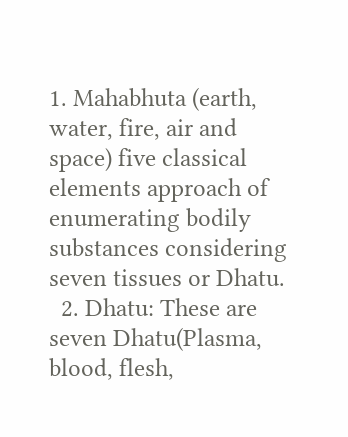1. Mahabhuta (earth, water, fire, air and space) five classical elements approach of enumerating bodily substances considering seven tissues or Dhatu.
  2. Dhatu: These are seven Dhatu(Plasma, blood, flesh,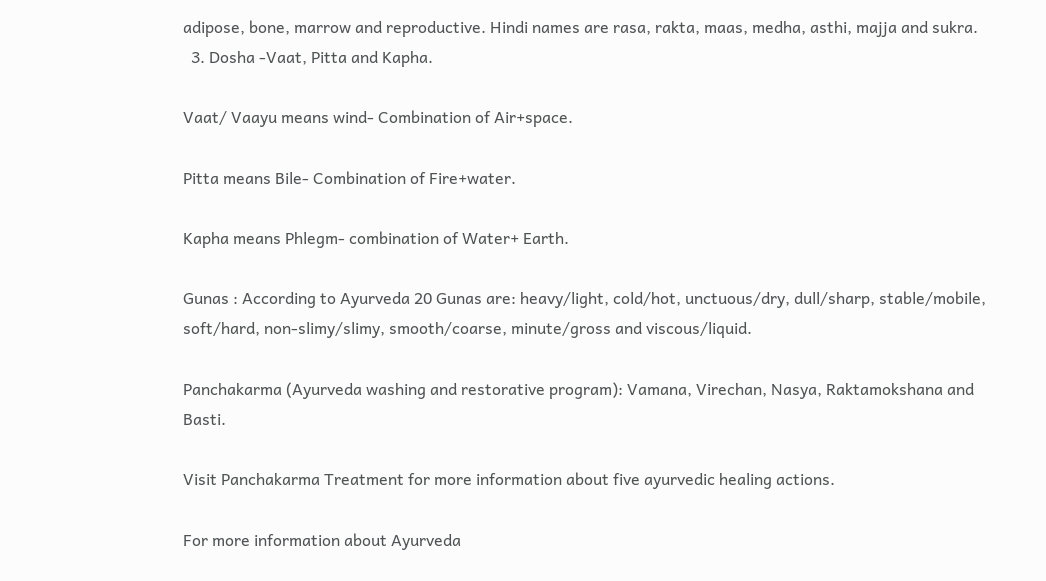adipose, bone, marrow and reproductive. Hindi names are rasa, rakta, maas, medha, asthi, majja and sukra.
  3. Dosha -Vaat, Pitta and Kapha.

Vaat/ Vaayu means wind- Combination of Air+space.

Pitta means Bile- Combination of Fire+water.

Kapha means Phlegm- combination of Water+ Earth.

Gunas : According to Ayurveda 20 Gunas are: heavy/light, cold/hot, unctuous/dry, dull/sharp, stable/mobile, soft/hard, non-slimy/slimy, smooth/coarse, minute/gross and viscous/liquid.

Panchakarma (Ayurveda washing and restorative program): Vamana, Virechan, Nasya, Raktamokshana and Basti.

Visit Panchakarma Treatment for more information about five ayurvedic healing actions.

For more information about Ayurveda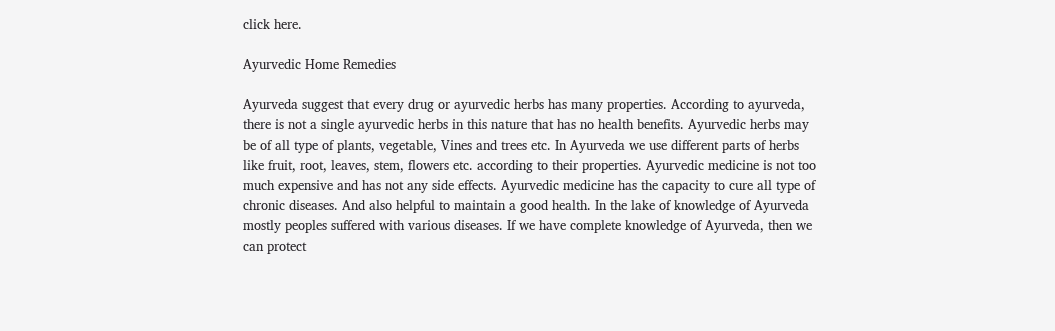click here.

Ayurvedic Home Remedies

Ayurveda suggest that every drug or ayurvedic herbs has many properties. According to ayurveda, there is not a single ayurvedic herbs in this nature that has no health benefits. Ayurvedic herbs may be of all type of plants, vegetable, Vines and trees etc. In Ayurveda we use different parts of herbs like fruit, root, leaves, stem, flowers etc. according to their properties. Ayurvedic medicine is not too much expensive and has not any side effects. Ayurvedic medicine has the capacity to cure all type of chronic diseases. And also helpful to maintain a good health. In the lake of knowledge of Ayurveda mostly peoples suffered with various diseases. If we have complete knowledge of Ayurveda, then we can protect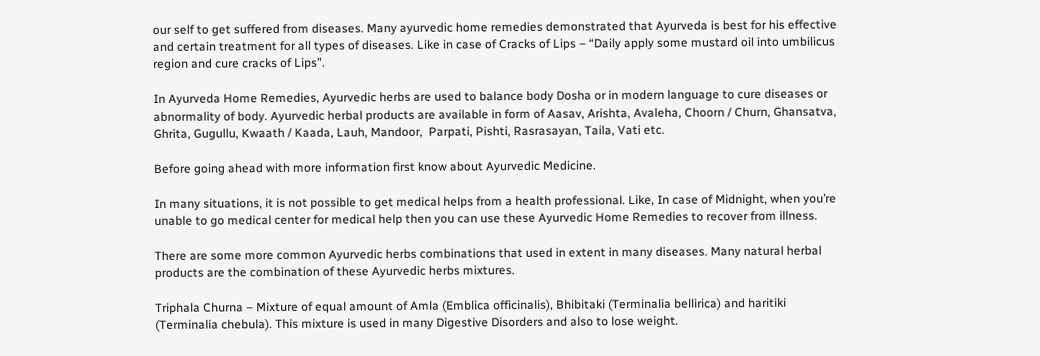our self to get suffered from diseases. Many ayurvedic home remedies demonstrated that Ayurveda is best for his effective and certain treatment for all types of diseases. Like in case of Cracks of Lips – “Daily apply some mustard oil into umbilicus region and cure cracks of Lips”.

In Ayurveda Home Remedies, Ayurvedic herbs are used to balance body Dosha or in modern language to cure diseases or abnormality of body. Ayurvedic herbal products are available in form of Aasav, Arishta, Avaleha, Choorn / Churn, Ghansatva, Ghrita, Gugullu, Kwaath / Kaada, Lauh, Mandoor,  Parpati, Pishti, Rasrasayan, Taila, Vati etc.

Before going ahead with more information first know about Ayurvedic Medicine.

In many situations, it is not possible to get medical helps from a health professional. Like, In case of Midnight, when you’re unable to go medical center for medical help then you can use these Ayurvedic Home Remedies to recover from illness.

There are some more common Ayurvedic herbs combinations that used in extent in many diseases. Many natural herbal products are the combination of these Ayurvedic herbs mixtures.

Triphala Churna – Mixture of equal amount of Amla (Emblica officinalis), Bhibitaki (Terminalia bellirica) and haritiki (Terminalia chebula). This mixture is used in many Digestive Disorders and also to lose weight.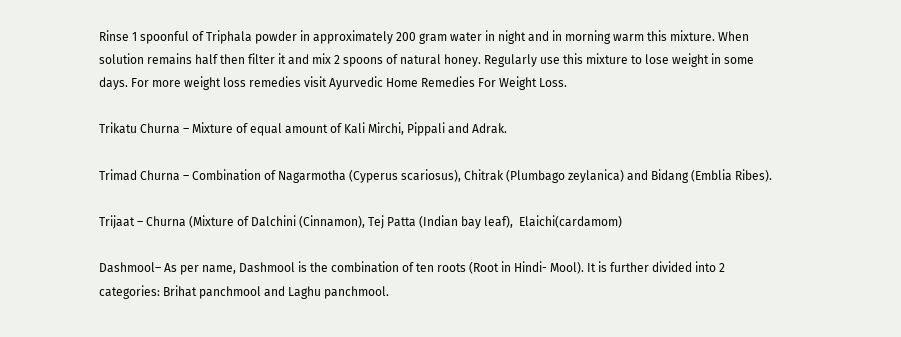Rinse 1 spoonful of Triphala powder in approximately 200 gram water in night and in morning warm this mixture. When solution remains half then filter it and mix 2 spoons of natural honey. Regularly use this mixture to lose weight in some days. For more weight loss remedies visit Ayurvedic Home Remedies For Weight Loss.

Trikatu Churna – Mixture of equal amount of Kali Mirchi, Pippali and Adrak.

Trimad Churna – Combination of Nagarmotha (Cyperus scariosus), Chitrak (Plumbago zeylanica) and Bidang (Emblia Ribes).

Trijaat – Churna (Mixture of Dalchini (Cinnamon), Tej Patta (Indian bay leaf),  Elaichi(cardamom)

Dashmool– As per name, Dashmool is the combination of ten roots (Root in Hindi- Mool). It is further divided into 2 categories: Brihat panchmool and Laghu panchmool.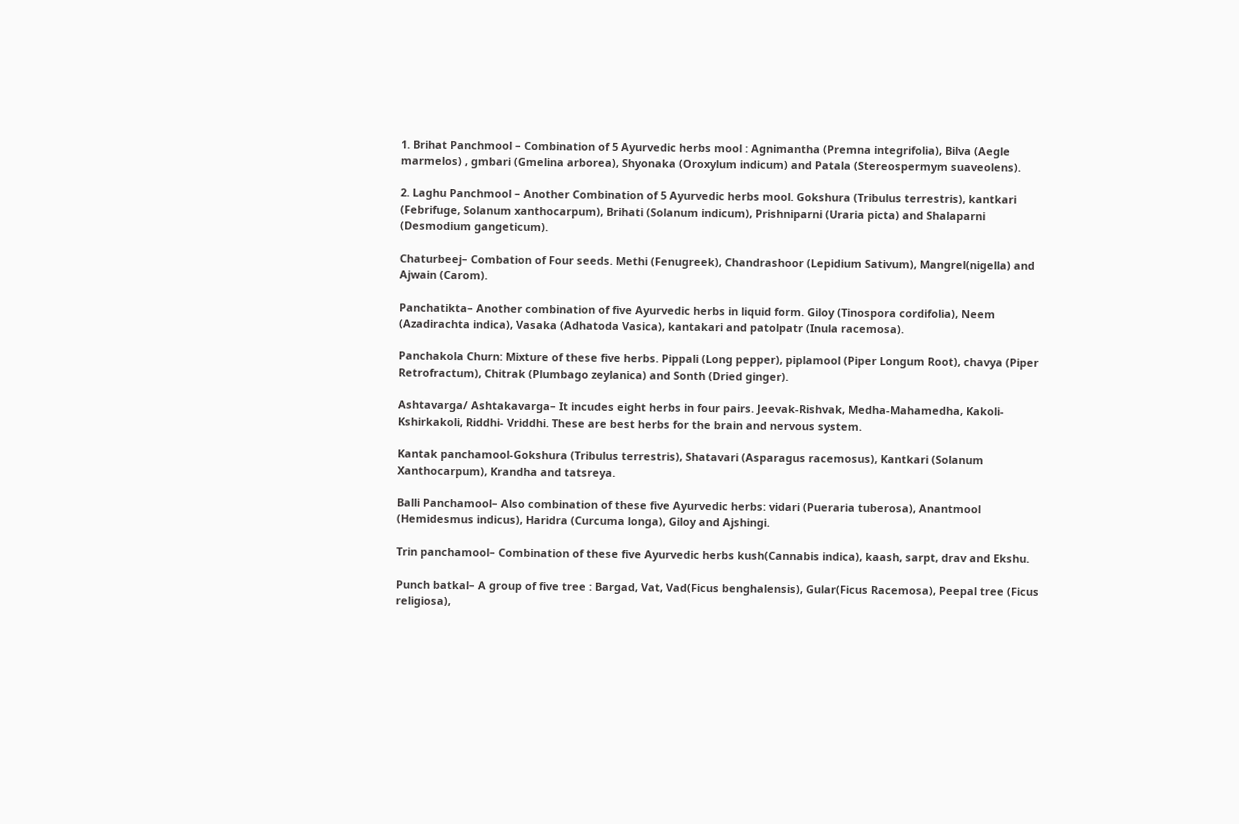1. Brihat Panchmool – Combination of 5 Ayurvedic herbs mool : Agnimantha (Premna integrifolia), Bilva (Aegle marmelos) , gmbari (Gmelina arborea), Shyonaka (Oroxylum indicum) and Patala (Stereospermym suaveolens).

2. Laghu Panchmool – Another Combination of 5 Ayurvedic herbs mool. Gokshura (Tribulus terrestris), kantkari (Febrifuge, Solanum xanthocarpum), Brihati (Solanum indicum), Prishniparni (Uraria picta) and Shalaparni (Desmodium gangeticum).

Chaturbeej– Combation of Four seeds. Methi (Fenugreek), Chandrashoor (Lepidium Sativum), Mangrel(nigella) and Ajwain (Carom).

Panchatikta– Another combination of five Ayurvedic herbs in liquid form. Giloy (Tinospora cordifolia), Neem (Azadirachta indica), Vasaka (Adhatoda Vasica), kantakari and patolpatr (Inula racemosa).

Panchakola Churn: Mixture of these five herbs. Pippali (Long pepper), piplamool (Piper Longum Root), chavya (Piper Retrofractum), Chitrak (Plumbago zeylanica) and Sonth (Dried ginger).

Ashtavarga/ Ashtakavarga– It incudes eight herbs in four pairs. Jeevak-Rishvak, Medha-Mahamedha, Kakoli-Kshirkakoli, Riddhi- Vriddhi. These are best herbs for the brain and nervous system.

Kantak panchamool-Gokshura (Tribulus terrestris), Shatavari (Asparagus racemosus), Kantkari (Solanum Xanthocarpum), Krandha and tatsreya.

Balli Panchamool– Also combination of these five Ayurvedic herbs: vidari (Pueraria tuberosa), Anantmool (Hemidesmus indicus), Haridra (Curcuma longa), Giloy and Ajshingi.

Trin panchamool– Combination of these five Ayurvedic herbs kush(Cannabis indica), kaash, sarpt, drav and Ekshu.

Punch batkal– A group of five tree : Bargad, Vat, Vad(Ficus benghalensis), Gular(Ficus Racemosa), Peepal tree (Ficus religiosa),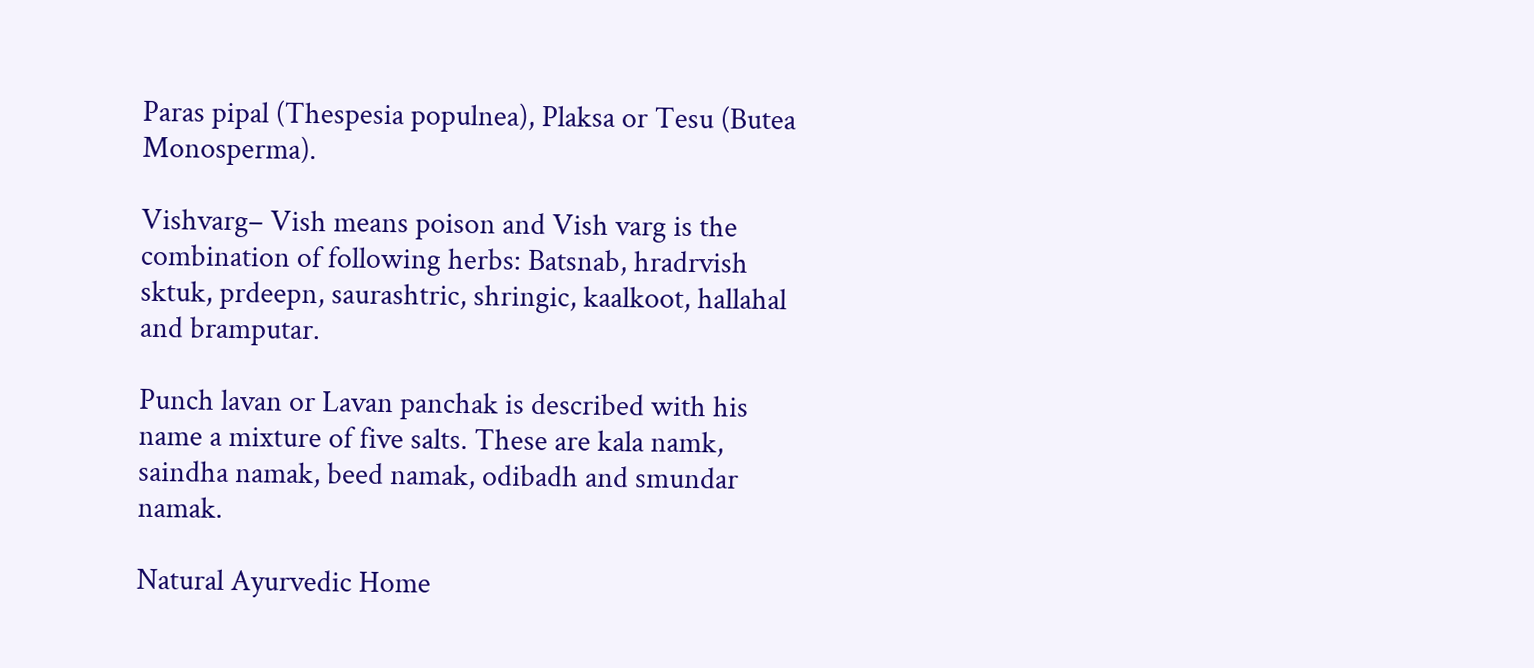Paras pipal (Thespesia populnea), Plaksa or Tesu (Butea Monosperma).

Vishvarg– Vish means poison and Vish varg is the combination of following herbs: Batsnab, hradrvish sktuk, prdeepn, saurashtric, shringic, kaalkoot, hallahal and bramputar.

Punch lavan or Lavan panchak is described with his name a mixture of five salts. These are kala namk, saindha namak, beed namak, odibadh and smundar namak.

Natural Ayurvedic Home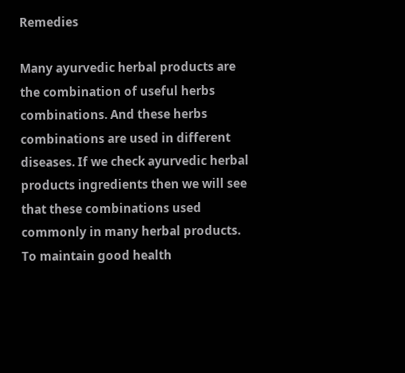Remedies

Many ayurvedic herbal products are the combination of useful herbs combinations. And these herbs combinations are used in different diseases. If we check ayurvedic herbal products ingredients then we will see that these combinations used commonly in many herbal products. To maintain good health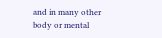and in many other body or mental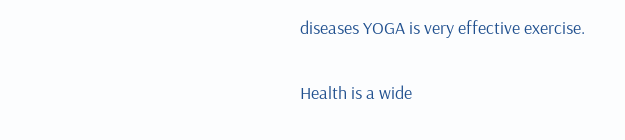diseases YOGA is very effective exercise.

Health is a wide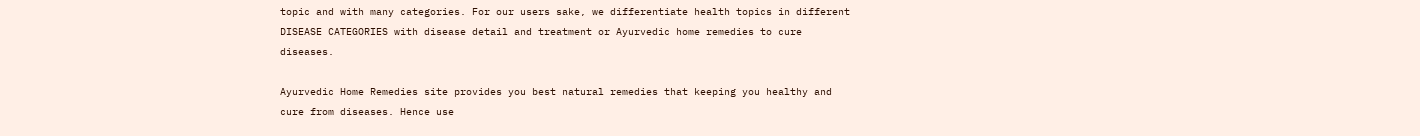topic and with many categories. For our users sake, we differentiate health topics in different DISEASE CATEGORIES with disease detail and treatment or Ayurvedic home remedies to cure diseases.

Ayurvedic Home Remedies site provides you best natural remedies that keeping you healthy and cure from diseases. Hence use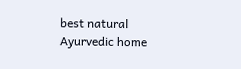best natural Ayurvedic home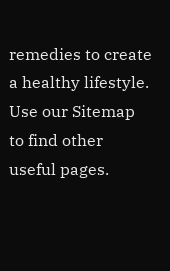remedies to create a healthy lifestyle. Use our Sitemap to find other useful pages.